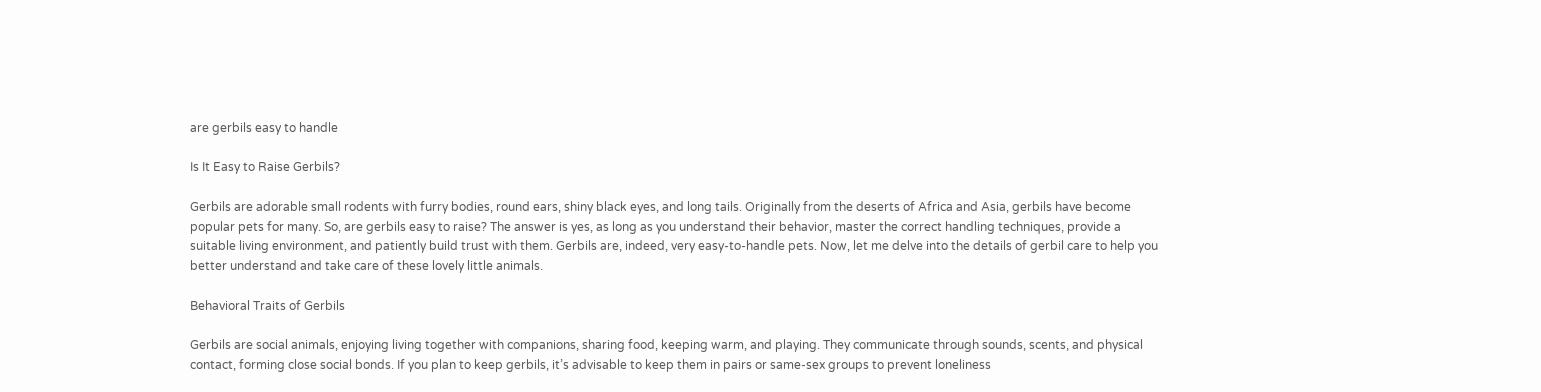are gerbils easy to handle

Is It Easy to Raise Gerbils?

Gerbils are adorable small rodents with furry bodies, round ears, shiny black eyes, and long tails. Originally from the deserts of Africa and Asia, gerbils have become popular pets for many. So, are gerbils easy to raise? The answer is yes, as long as you understand their behavior, master the correct handling techniques, provide a suitable living environment, and patiently build trust with them. Gerbils are, indeed, very easy-to-handle pets. Now, let me delve into the details of gerbil care to help you better understand and take care of these lovely little animals.

Behavioral Traits of Gerbils

Gerbils are social animals, enjoying living together with companions, sharing food, keeping warm, and playing. They communicate through sounds, scents, and physical contact, forming close social bonds. If you plan to keep gerbils, it’s advisable to keep them in pairs or same-sex groups to prevent loneliness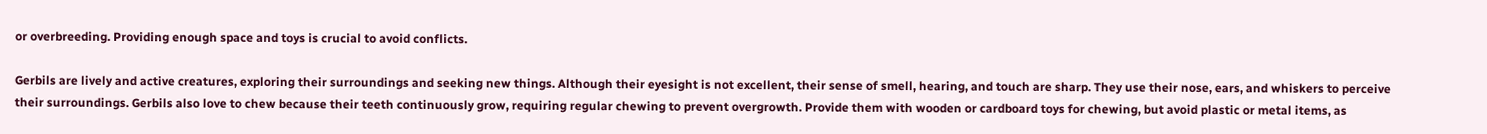or overbreeding. Providing enough space and toys is crucial to avoid conflicts.

Gerbils are lively and active creatures, exploring their surroundings and seeking new things. Although their eyesight is not excellent, their sense of smell, hearing, and touch are sharp. They use their nose, ears, and whiskers to perceive their surroundings. Gerbils also love to chew because their teeth continuously grow, requiring regular chewing to prevent overgrowth. Provide them with wooden or cardboard toys for chewing, but avoid plastic or metal items, as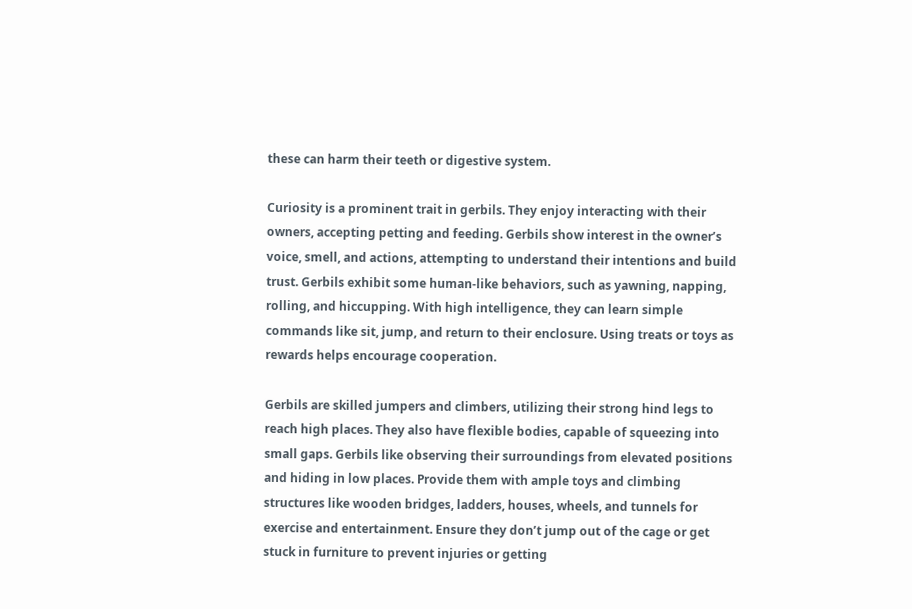these can harm their teeth or digestive system.

Curiosity is a prominent trait in gerbils. They enjoy interacting with their owners, accepting petting and feeding. Gerbils show interest in the owner’s voice, smell, and actions, attempting to understand their intentions and build trust. Gerbils exhibit some human-like behaviors, such as yawning, napping, rolling, and hiccupping. With high intelligence, they can learn simple commands like sit, jump, and return to their enclosure. Using treats or toys as rewards helps encourage cooperation.

Gerbils are skilled jumpers and climbers, utilizing their strong hind legs to reach high places. They also have flexible bodies, capable of squeezing into small gaps. Gerbils like observing their surroundings from elevated positions and hiding in low places. Provide them with ample toys and climbing structures like wooden bridges, ladders, houses, wheels, and tunnels for exercise and entertainment. Ensure they don’t jump out of the cage or get stuck in furniture to prevent injuries or getting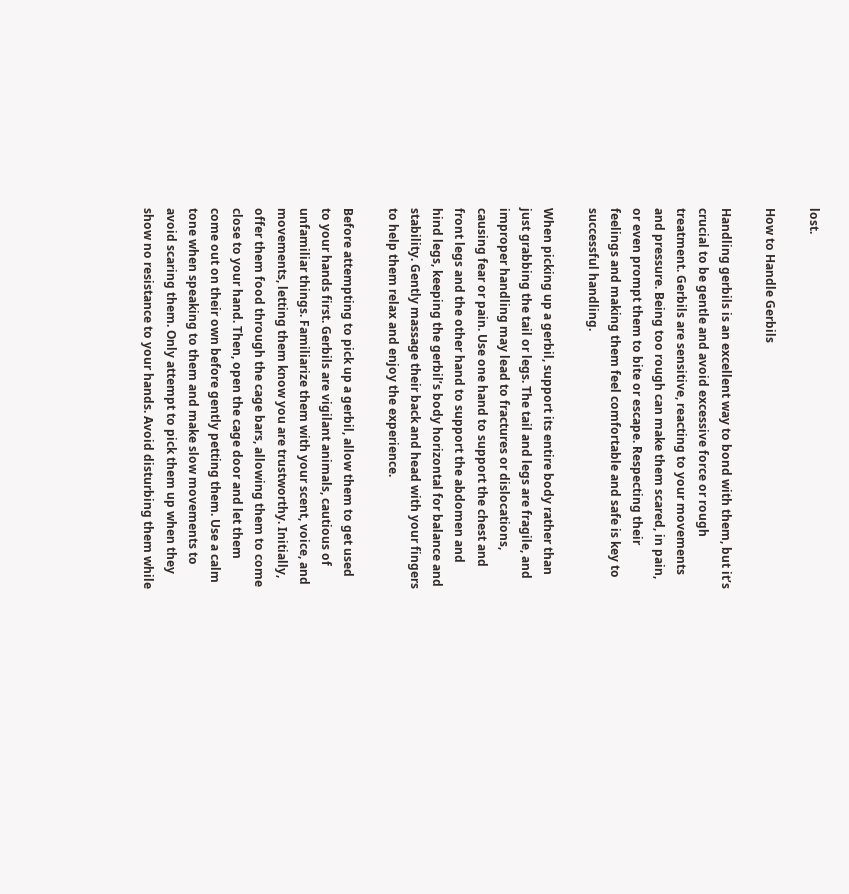lost.

How to Handle Gerbils

Handling gerbils is an excellent way to bond with them, but it’s crucial to be gentle and avoid excessive force or rough treatment. Gerbils are sensitive, reacting to your movements and pressure. Being too rough can make them scared, in pain, or even prompt them to bite or escape. Respecting their feelings and making them feel comfortable and safe is key to successful handling.

When picking up a gerbil, support its entire body rather than just grabbing the tail or legs. The tail and legs are fragile, and improper handling may lead to fractures or dislocations, causing fear or pain. Use one hand to support the chest and front legs and the other hand to support the abdomen and hind legs, keeping the gerbil’s body horizontal for balance and stability. Gently massage their back and head with your fingers to help them relax and enjoy the experience.

Before attempting to pick up a gerbil, allow them to get used to your hands first. Gerbils are vigilant animals, cautious of unfamiliar things. Familiarize them with your scent, voice, and movements, letting them know you are trustworthy. Initially, offer them food through the cage bars, allowing them to come close to your hand. Then, open the cage door and let them come out on their own before gently petting them. Use a calm tone when speaking to them and make slow movements to avoid scaring them. Only attempt to pick them up when they show no resistance to your hands. Avoid disturbing them while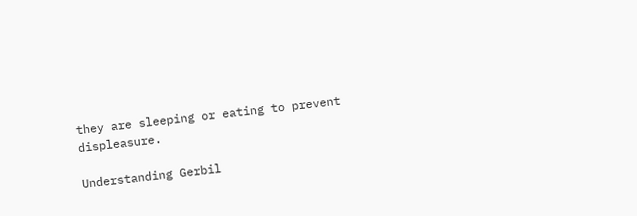they are sleeping or eating to prevent displeasure.

Understanding Gerbil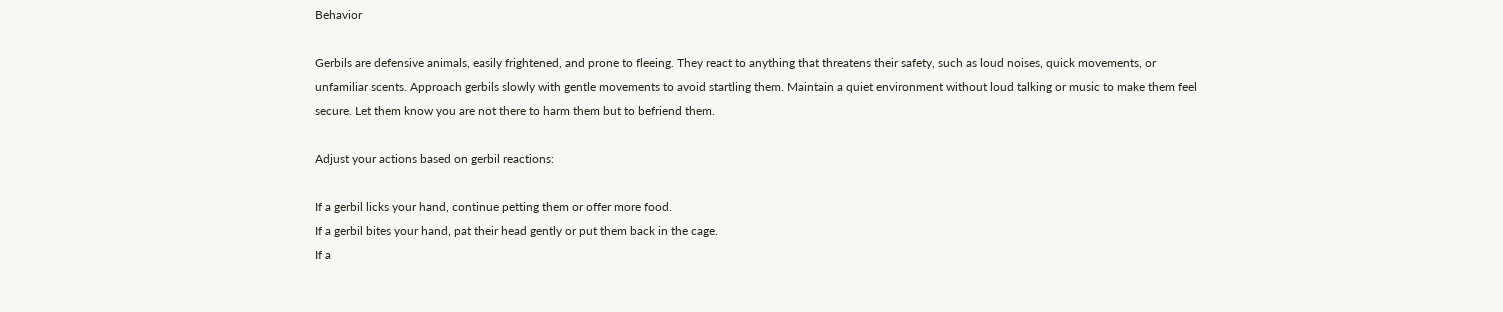Behavior

Gerbils are defensive animals, easily frightened, and prone to fleeing. They react to anything that threatens their safety, such as loud noises, quick movements, or unfamiliar scents. Approach gerbils slowly with gentle movements to avoid startling them. Maintain a quiet environment without loud talking or music to make them feel secure. Let them know you are not there to harm them but to befriend them.

Adjust your actions based on gerbil reactions:

If a gerbil licks your hand, continue petting them or offer more food.
If a gerbil bites your hand, pat their head gently or put them back in the cage.
If a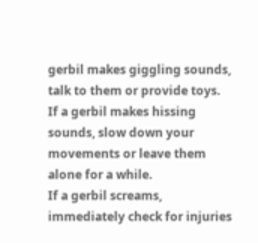gerbil makes giggling sounds, talk to them or provide toys.
If a gerbil makes hissing sounds, slow down your movements or leave them alone for a while.
If a gerbil screams, immediately check for injuries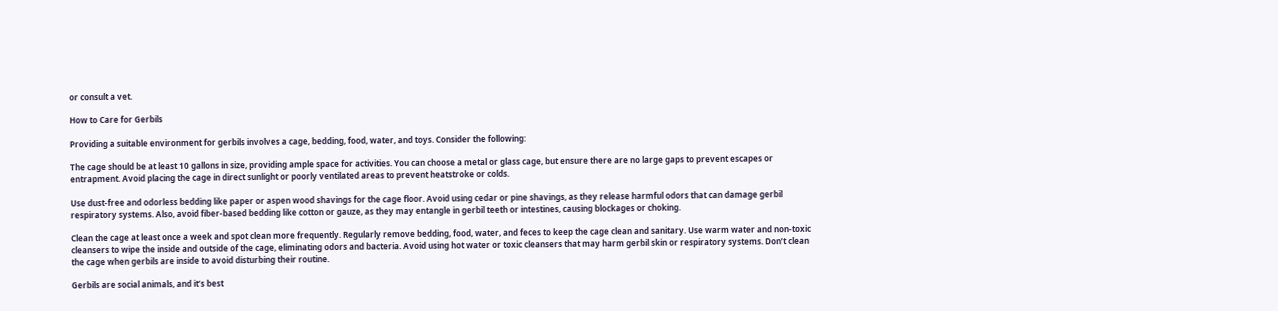or consult a vet.

How to Care for Gerbils

Providing a suitable environment for gerbils involves a cage, bedding, food, water, and toys. Consider the following:

The cage should be at least 10 gallons in size, providing ample space for activities. You can choose a metal or glass cage, but ensure there are no large gaps to prevent escapes or entrapment. Avoid placing the cage in direct sunlight or poorly ventilated areas to prevent heatstroke or colds.

Use dust-free and odorless bedding like paper or aspen wood shavings for the cage floor. Avoid using cedar or pine shavings, as they release harmful odors that can damage gerbil respiratory systems. Also, avoid fiber-based bedding like cotton or gauze, as they may entangle in gerbil teeth or intestines, causing blockages or choking.

Clean the cage at least once a week and spot clean more frequently. Regularly remove bedding, food, water, and feces to keep the cage clean and sanitary. Use warm water and non-toxic cleansers to wipe the inside and outside of the cage, eliminating odors and bacteria. Avoid using hot water or toxic cleansers that may harm gerbil skin or respiratory systems. Don’t clean the cage when gerbils are inside to avoid disturbing their routine.

Gerbils are social animals, and it’s best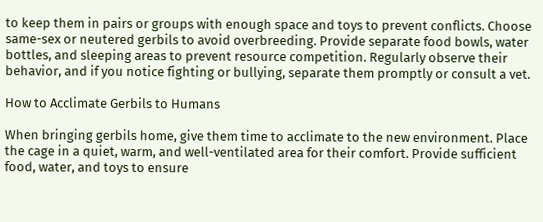to keep them in pairs or groups with enough space and toys to prevent conflicts. Choose same-sex or neutered gerbils to avoid overbreeding. Provide separate food bowls, water bottles, and sleeping areas to prevent resource competition. Regularly observe their behavior, and if you notice fighting or bullying, separate them promptly or consult a vet.

How to Acclimate Gerbils to Humans

When bringing gerbils home, give them time to acclimate to the new environment. Place the cage in a quiet, warm, and well-ventilated area for their comfort. Provide sufficient food, water, and toys to ensure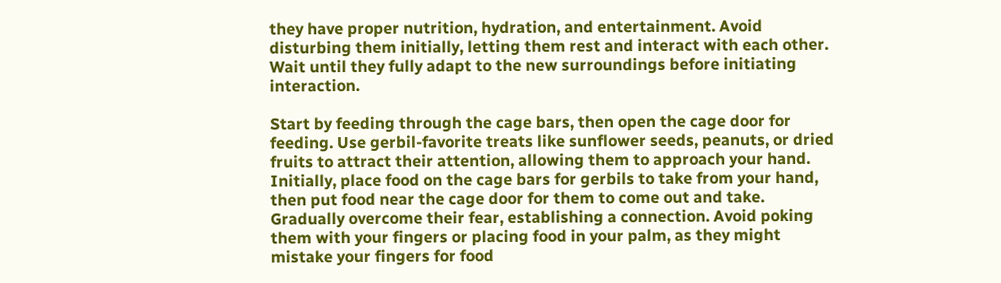they have proper nutrition, hydration, and entertainment. Avoid disturbing them initially, letting them rest and interact with each other. Wait until they fully adapt to the new surroundings before initiating interaction.

Start by feeding through the cage bars, then open the cage door for feeding. Use gerbil-favorite treats like sunflower seeds, peanuts, or dried fruits to attract their attention, allowing them to approach your hand. Initially, place food on the cage bars for gerbils to take from your hand, then put food near the cage door for them to come out and take. Gradually overcome their fear, establishing a connection. Avoid poking them with your fingers or placing food in your palm, as they might mistake your fingers for food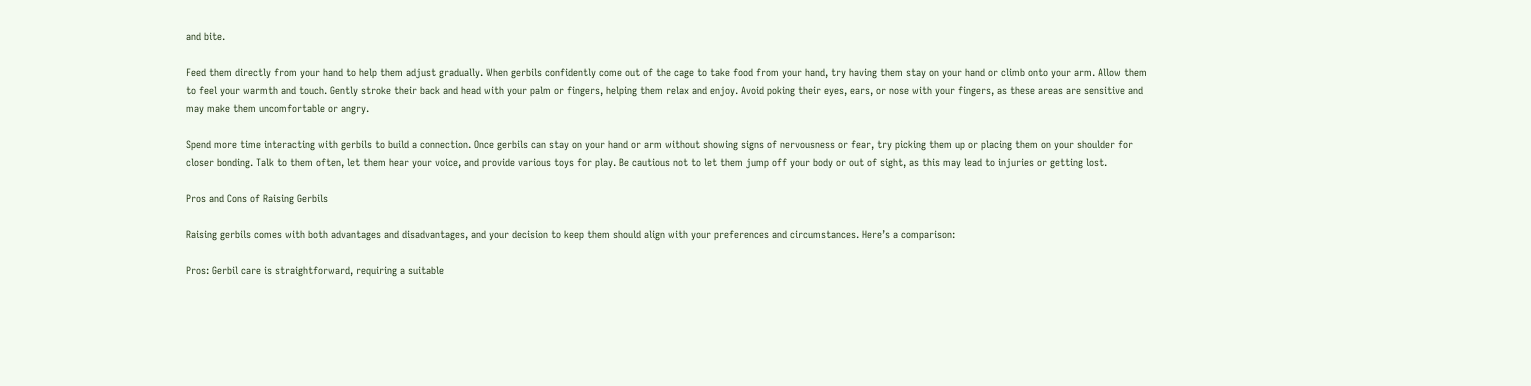and bite.

Feed them directly from your hand to help them adjust gradually. When gerbils confidently come out of the cage to take food from your hand, try having them stay on your hand or climb onto your arm. Allow them to feel your warmth and touch. Gently stroke their back and head with your palm or fingers, helping them relax and enjoy. Avoid poking their eyes, ears, or nose with your fingers, as these areas are sensitive and may make them uncomfortable or angry.

Spend more time interacting with gerbils to build a connection. Once gerbils can stay on your hand or arm without showing signs of nervousness or fear, try picking them up or placing them on your shoulder for closer bonding. Talk to them often, let them hear your voice, and provide various toys for play. Be cautious not to let them jump off your body or out of sight, as this may lead to injuries or getting lost.

Pros and Cons of Raising Gerbils

Raising gerbils comes with both advantages and disadvantages, and your decision to keep them should align with your preferences and circumstances. Here’s a comparison:

Pros: Gerbil care is straightforward, requiring a suitable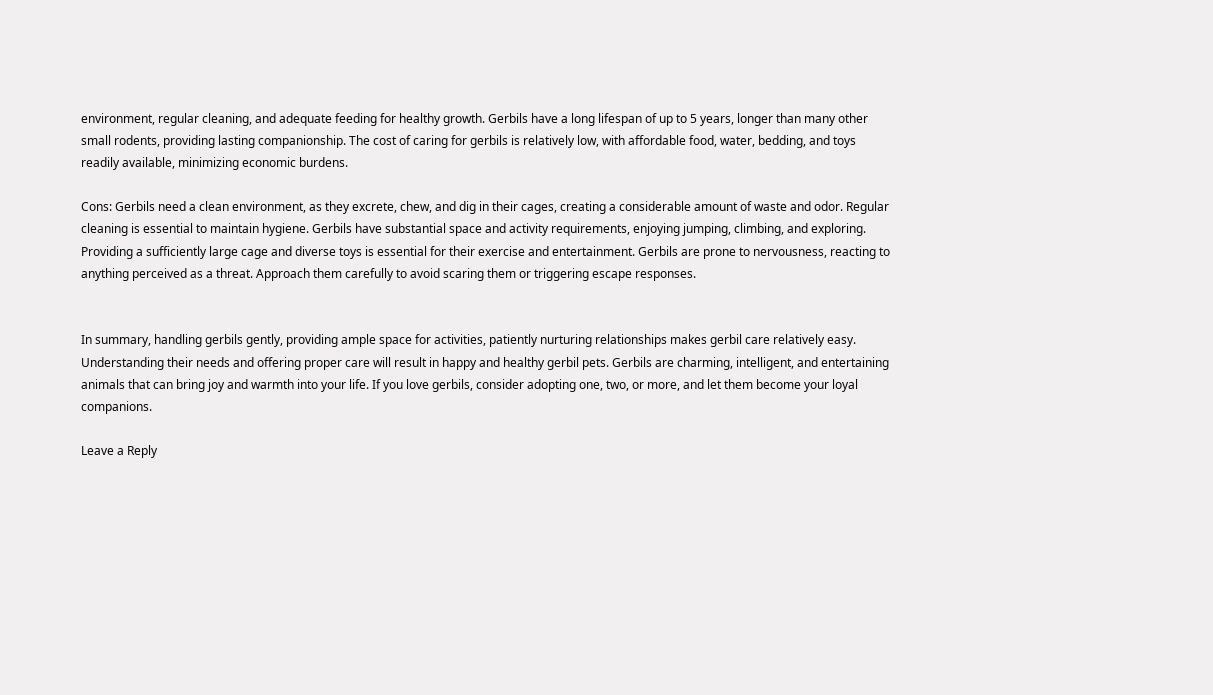environment, regular cleaning, and adequate feeding for healthy growth. Gerbils have a long lifespan of up to 5 years, longer than many other small rodents, providing lasting companionship. The cost of caring for gerbils is relatively low, with affordable food, water, bedding, and toys readily available, minimizing economic burdens.

Cons: Gerbils need a clean environment, as they excrete, chew, and dig in their cages, creating a considerable amount of waste and odor. Regular cleaning is essential to maintain hygiene. Gerbils have substantial space and activity requirements, enjoying jumping, climbing, and exploring. Providing a sufficiently large cage and diverse toys is essential for their exercise and entertainment. Gerbils are prone to nervousness, reacting to anything perceived as a threat. Approach them carefully to avoid scaring them or triggering escape responses.


In summary, handling gerbils gently, providing ample space for activities, patiently nurturing relationships makes gerbil care relatively easy. Understanding their needs and offering proper care will result in happy and healthy gerbil pets. Gerbils are charming, intelligent, and entertaining animals that can bring joy and warmth into your life. If you love gerbils, consider adopting one, two, or more, and let them become your loyal companions.

Leave a Reply